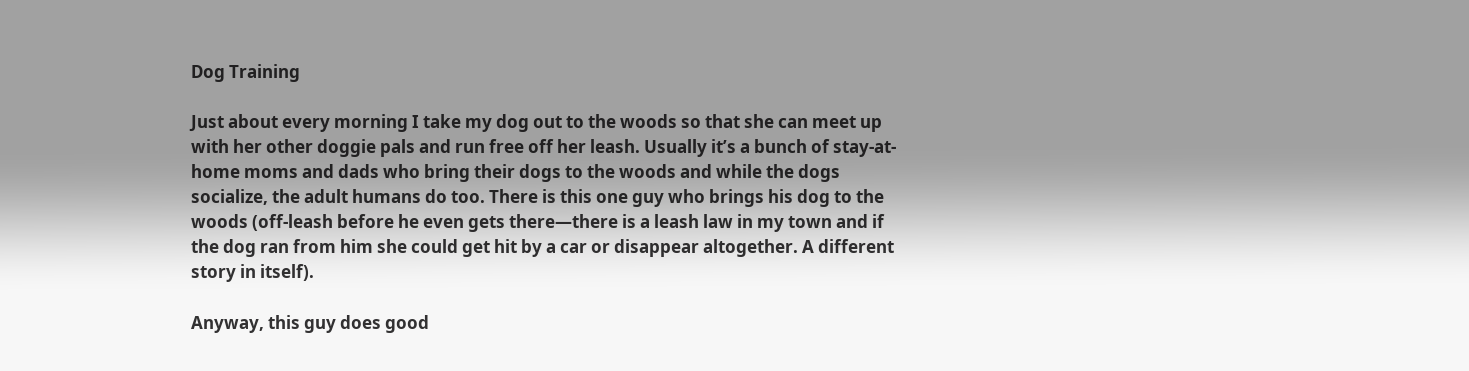Dog Training

Just about every morning I take my dog out to the woods so that she can meet up with her other doggie pals and run free off her leash. Usually it’s a bunch of stay-at-home moms and dads who bring their dogs to the woods and while the dogs socialize, the adult humans do too. There is this one guy who brings his dog to the woods (off-leash before he even gets there—there is a leash law in my town and if the dog ran from him she could get hit by a car or disappear altogether. A different story in itself).

Anyway, this guy does good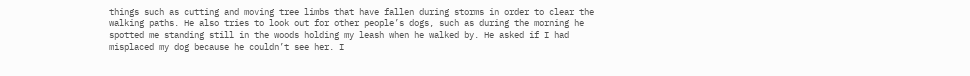things such as cutting and moving tree limbs that have fallen during storms in order to clear the walking paths. He also tries to look out for other people’s dogs, such as during the morning he spotted me standing still in the woods holding my leash when he walked by. He asked if I had misplaced my dog because he couldn’t see her. I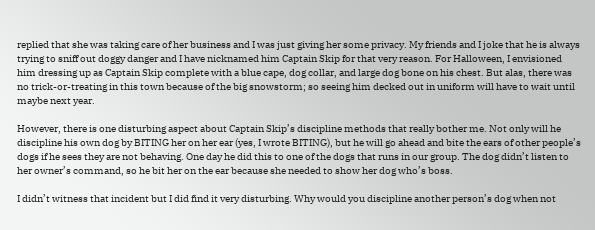replied that she was taking care of her business and I was just giving her some privacy. My friends and I joke that he is always trying to sniff out doggy danger and I have nicknamed him Captain Skip for that very reason. For Halloween, I envisioned him dressing up as Captain Skip complete with a blue cape, dog collar, and large dog bone on his chest. But alas, there was no trick-or-treating in this town because of the big snowstorm; so seeing him decked out in uniform will have to wait until maybe next year.

However, there is one disturbing aspect about Captain Skip’s discipline methods that really bother me. Not only will he discipline his own dog by BITING her on her ear (yes, I wrote BITING), but he will go ahead and bite the ears of other people’s dogs if he sees they are not behaving. One day he did this to one of the dogs that runs in our group. The dog didn’t listen to her owner’s command, so he bit her on the ear because she needed to show her dog who’s boss.

I didn’t witness that incident but I did find it very disturbing. Why would you discipline another person’s dog when not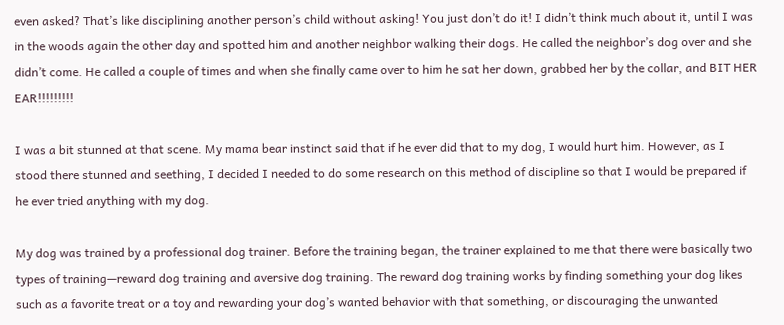even asked? That’s like disciplining another person’s child without asking! You just don’t do it! I didn’t think much about it, until I was in the woods again the other day and spotted him and another neighbor walking their dogs. He called the neighbor’s dog over and she didn’t come. He called a couple of times and when she finally came over to him he sat her down, grabbed her by the collar, and BIT HER EAR!!!!!!!!!

I was a bit stunned at that scene. My mama bear instinct said that if he ever did that to my dog, I would hurt him. However, as I stood there stunned and seething, I decided I needed to do some research on this method of discipline so that I would be prepared if he ever tried anything with my dog.

My dog was trained by a professional dog trainer. Before the training began, the trainer explained to me that there were basically two types of training—reward dog training and aversive dog training. The reward dog training works by finding something your dog likes such as a favorite treat or a toy and rewarding your dog’s wanted behavior with that something, or discouraging the unwanted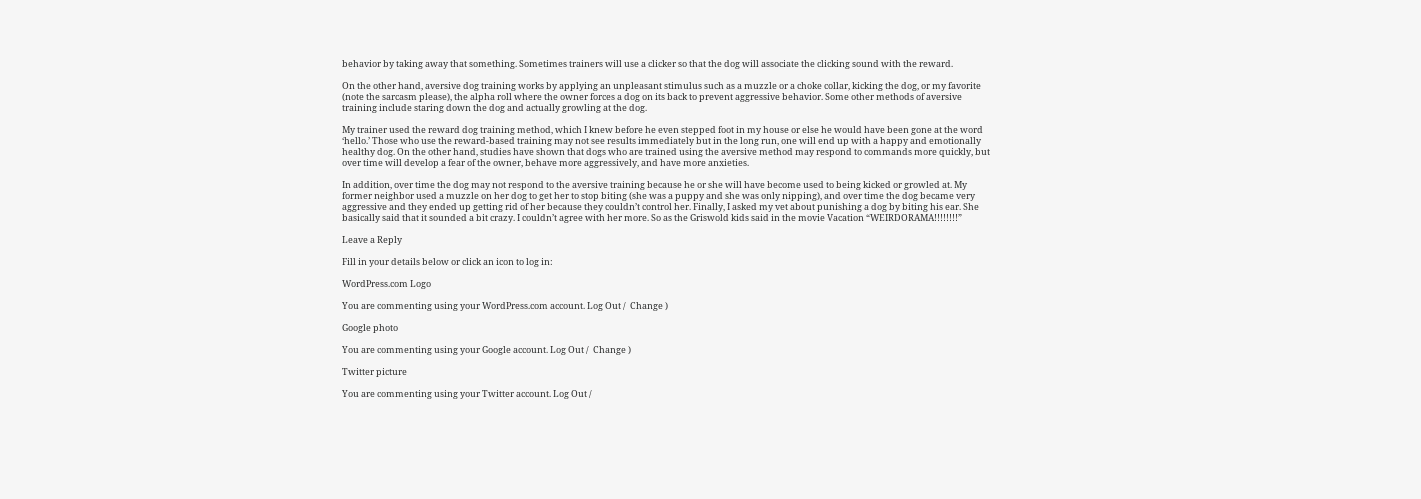behavior by taking away that something. Sometimes trainers will use a clicker so that the dog will associate the clicking sound with the reward.

On the other hand, aversive dog training works by applying an unpleasant stimulus such as a muzzle or a choke collar, kicking the dog, or my favorite (note the sarcasm please), the alpha roll where the owner forces a dog on its back to prevent aggressive behavior. Some other methods of aversive training include staring down the dog and actually growling at the dog.

My trainer used the reward dog training method, which I knew before he even stepped foot in my house or else he would have been gone at the word ‘hello.’ Those who use the reward-based training may not see results immediately but in the long run, one will end up with a happy and emotionally healthy dog. On the other hand, studies have shown that dogs who are trained using the aversive method may respond to commands more quickly, but over time will develop a fear of the owner, behave more aggressively, and have more anxieties.

In addition, over time the dog may not respond to the aversive training because he or she will have become used to being kicked or growled at. My former neighbor used a muzzle on her dog to get her to stop biting (she was a puppy and she was only nipping), and over time the dog became very aggressive and they ended up getting rid of her because they couldn’t control her. Finally, I asked my vet about punishing a dog by biting his ear. She basically said that it sounded a bit crazy. I couldn’t agree with her more. So as the Griswold kids said in the movie Vacation “WEIRDORAMA!!!!!!!!”

Leave a Reply

Fill in your details below or click an icon to log in:

WordPress.com Logo

You are commenting using your WordPress.com account. Log Out /  Change )

Google photo

You are commenting using your Google account. Log Out /  Change )

Twitter picture

You are commenting using your Twitter account. Log Out /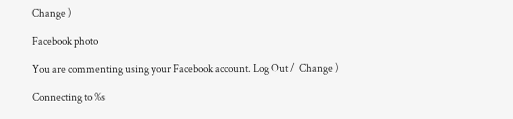Change )

Facebook photo

You are commenting using your Facebook account. Log Out /  Change )

Connecting to %s